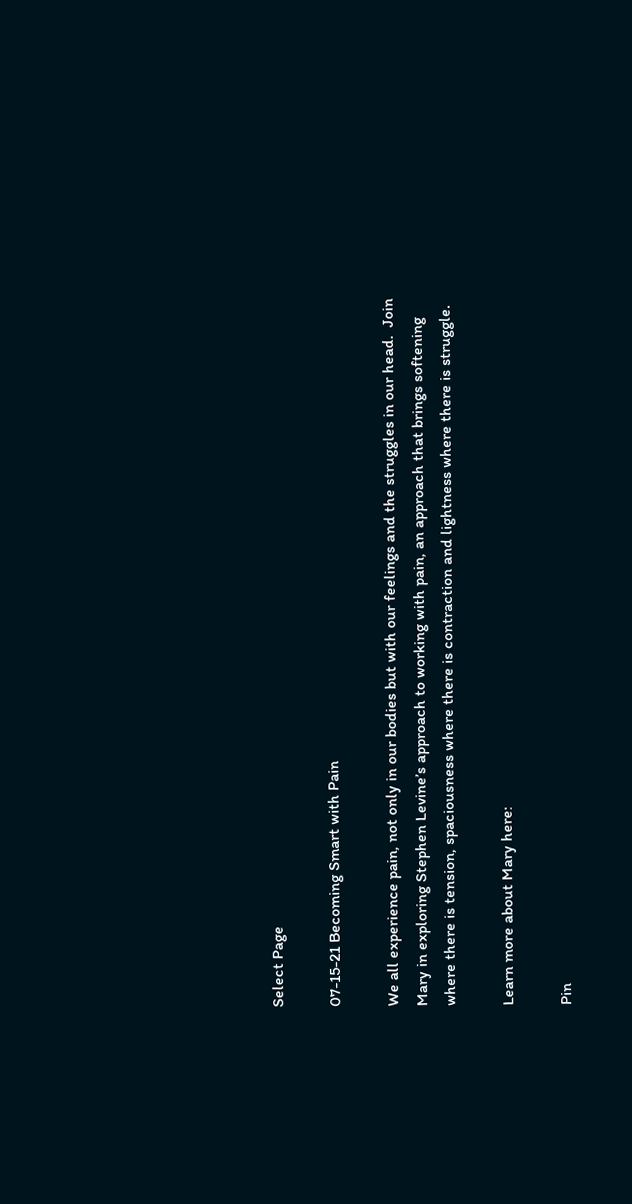Select Page

07-15-21 Becoming Smart with Pain

We all experience pain, not only in our bodies but with our feelings and the struggles in our head.  Join Mary in exploring Stephen Levine’s approach to working with pain, an approach that brings softening where there is tension, spaciousness where there is contraction and lightness where there is struggle.

Learn more about Mary here:

Pin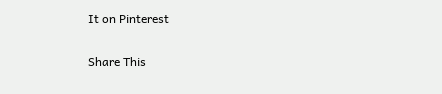It on Pinterest

Share This